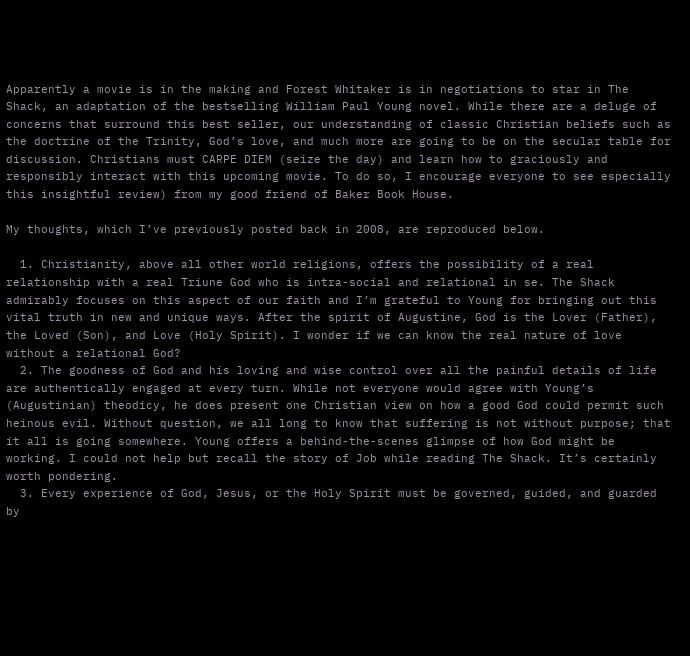Apparently a movie is in the making and Forest Whitaker is in negotiations to star in The Shack, an adaptation of the bestselling William Paul Young novel. While there are a deluge of concerns that surround this best seller, our understanding of classic Christian beliefs such as the doctrine of the Trinity, God’s love, and much more are going to be on the secular table for discussion. Christians must CARPE DIEM (seize the day) and learn how to graciously and responsibly interact with this upcoming movie. To do so, I encourage everyone to see especially this insightful review) from my good friend of Baker Book House.

My thoughts, which I’ve previously posted back in 2008, are reproduced below.

  1. Christianity, above all other world religions, offers the possibility of a real relationship with a real Triune God who is intra-social and relational in se. The Shack admirably focuses on this aspect of our faith and I’m grateful to Young for bringing out this vital truth in new and unique ways. After the spirit of Augustine, God is the Lover (Father), the Loved (Son), and Love (Holy Spirit). I wonder if we can know the real nature of love without a relational God?
  2. The goodness of God and his loving and wise control over all the painful details of life are authentically engaged at every turn. While not everyone would agree with Young’s (Augustinian) theodicy, he does present one Christian view on how a good God could permit such heinous evil. Without question, we all long to know that suffering is not without purpose; that it all is going somewhere. Young offers a behind-the-scenes glimpse of how God might be working. I could not help but recall the story of Job while reading The Shack. It’s certainly worth pondering.
  3. Every experience of God, Jesus, or the Holy Spirit must be governed, guided, and guarded by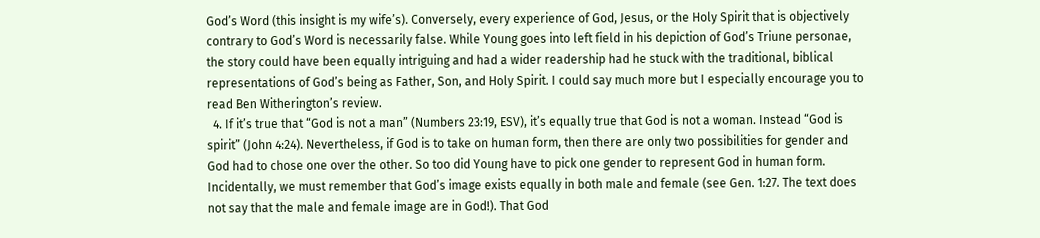God’s Word (this insight is my wife’s). Conversely, every experience of God, Jesus, or the Holy Spirit that is objectively contrary to God’s Word is necessarily false. While Young goes into left field in his depiction of God’s Triune personae, the story could have been equally intriguing and had a wider readership had he stuck with the traditional, biblical representations of God’s being as Father, Son, and Holy Spirit. I could say much more but I especially encourage you to read Ben Witherington’s review.
  4. If it’s true that “God is not a man” (Numbers 23:19, ESV), it’s equally true that God is not a woman. Instead “God is spirit” (John 4:24). Nevertheless, if God is to take on human form, then there are only two possibilities for gender and God had to chose one over the other. So too did Young have to pick one gender to represent God in human form. Incidentally, we must remember that God’s image exists equally in both male and female (see Gen. 1:27. The text does not say that the male and female image are in God!). That God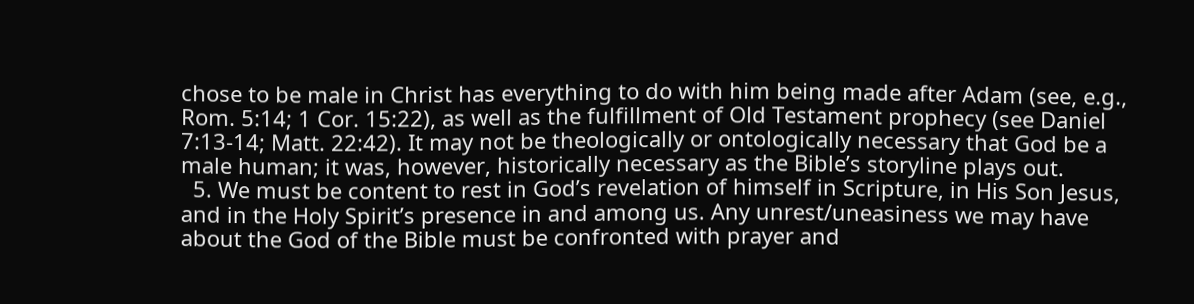chose to be male in Christ has everything to do with him being made after Adam (see, e.g., Rom. 5:14; 1 Cor. 15:22), as well as the fulfillment of Old Testament prophecy (see Daniel 7:13-14; Matt. 22:42). It may not be theologically or ontologically necessary that God be a male human; it was, however, historically necessary as the Bible’s storyline plays out.
  5. We must be content to rest in God’s revelation of himself in Scripture, in His Son Jesus, and in the Holy Spirit’s presence in and among us. Any unrest/uneasiness we may have about the God of the Bible must be confronted with prayer and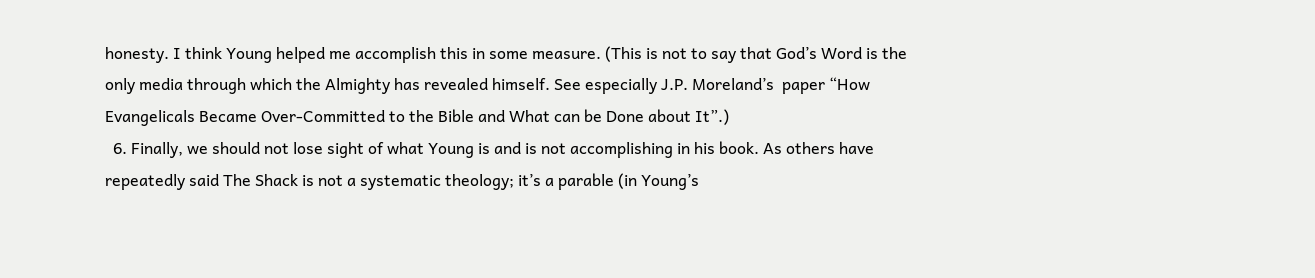honesty. I think Young helped me accomplish this in some measure. (This is not to say that God’s Word is the only media through which the Almighty has revealed himself. See especially J.P. Moreland’s  paper “How Evangelicals Became Over-Committed to the Bible and What can be Done about It”.)
  6. Finally, we should not lose sight of what Young is and is not accomplishing in his book. As others have repeatedly said The Shack is not a systematic theology; it’s a parable (in Young’s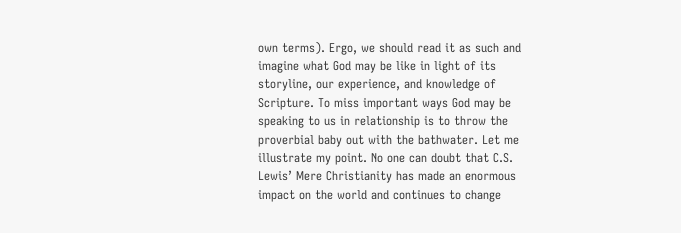own terms). Ergo, we should read it as such and imagine what God may be like in light of its storyline, our experience, and knowledge of Scripture. To miss important ways God may be speaking to us in relationship is to throw the proverbial baby out with the bathwater. Let me illustrate my point. No one can doubt that C.S. Lewis’ Mere Christianity has made an enormous impact on the world and continues to change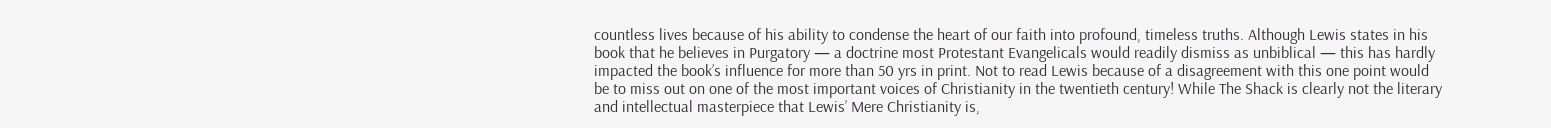countless lives because of his ability to condense the heart of our faith into profound, timeless truths. Although Lewis states in his book that he believes in Purgatory — a doctrine most Protestant Evangelicals would readily dismiss as unbiblical — this has hardly impacted the book’s influence for more than 50 yrs in print. Not to read Lewis because of a disagreement with this one point would be to miss out on one of the most important voices of Christianity in the twentieth century! While The Shack is clearly not the literary and intellectual masterpiece that Lewis’ Mere Christianity is,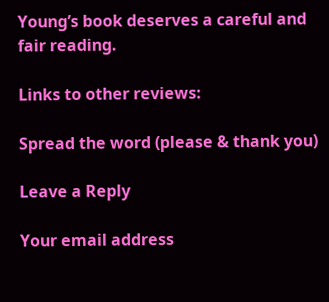Young’s book deserves a careful and fair reading.

Links to other reviews:

Spread the word (please & thank you)

Leave a Reply

Your email address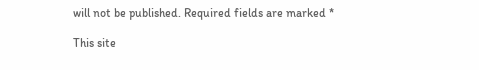will not be published. Required fields are marked *

This site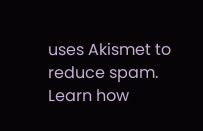uses Akismet to reduce spam. Learn how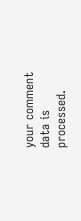your comment data is processed.